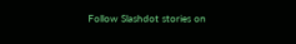Follow Slashdot stories on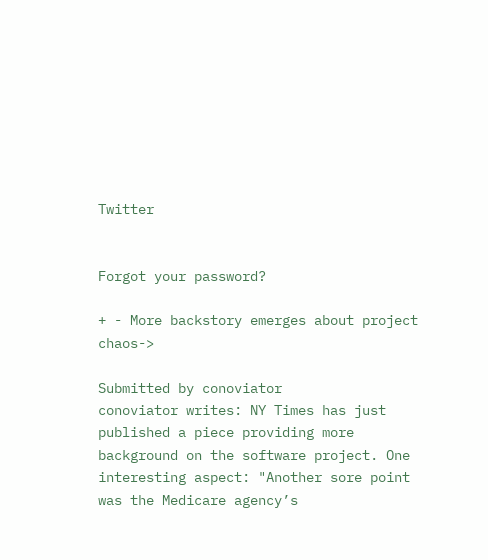Twitter


Forgot your password?

+ - More backstory emerges about project chaos->

Submitted by conoviator
conoviator writes: NY Times has just published a piece providing more background on the software project. One interesting aspect: "Another sore point was the Medicare agency’s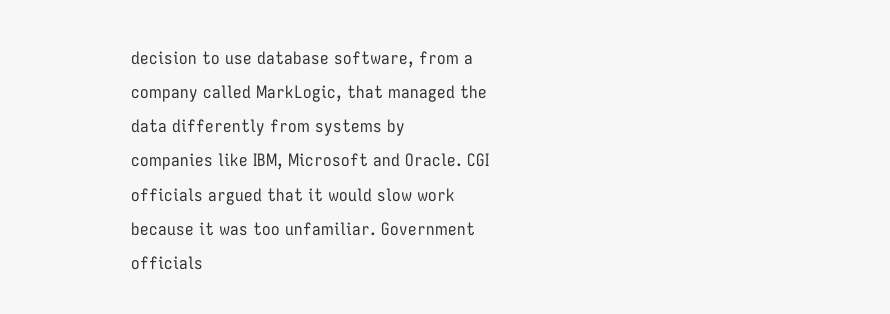decision to use database software, from a company called MarkLogic, that managed the data differently from systems by companies like IBM, Microsoft and Oracle. CGI officials argued that it would slow work because it was too unfamiliar. Government officials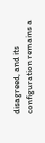disagreed, and its configuration remains a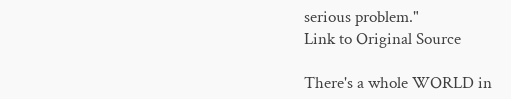serious problem."
Link to Original Source

There's a whole WORLD in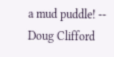a mud puddle! -- Doug Clifford